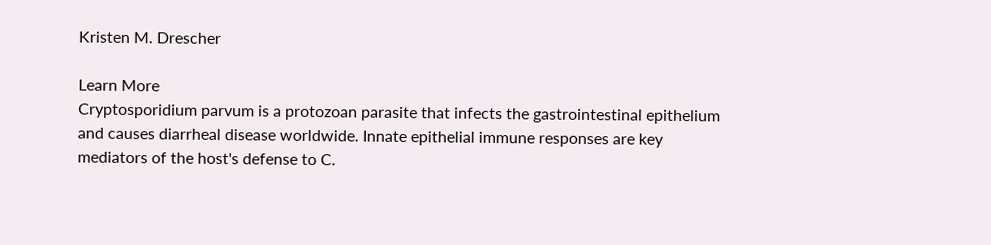Kristen M. Drescher

Learn More
Cryptosporidium parvum is a protozoan parasite that infects the gastrointestinal epithelium and causes diarrheal disease worldwide. Innate epithelial immune responses are key mediators of the host's defense to C.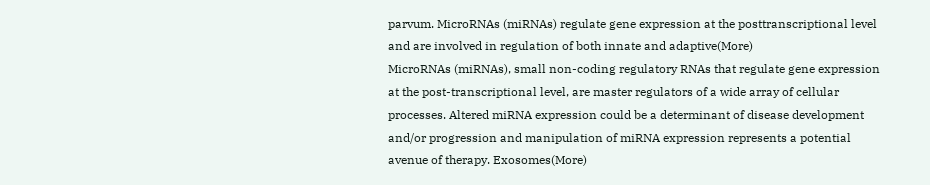parvum. MicroRNAs (miRNAs) regulate gene expression at the posttranscriptional level and are involved in regulation of both innate and adaptive(More)
MicroRNAs (miRNAs), small non-coding regulatory RNAs that regulate gene expression at the post-transcriptional level, are master regulators of a wide array of cellular processes. Altered miRNA expression could be a determinant of disease development and/or progression and manipulation of miRNA expression represents a potential avenue of therapy. Exosomes(More)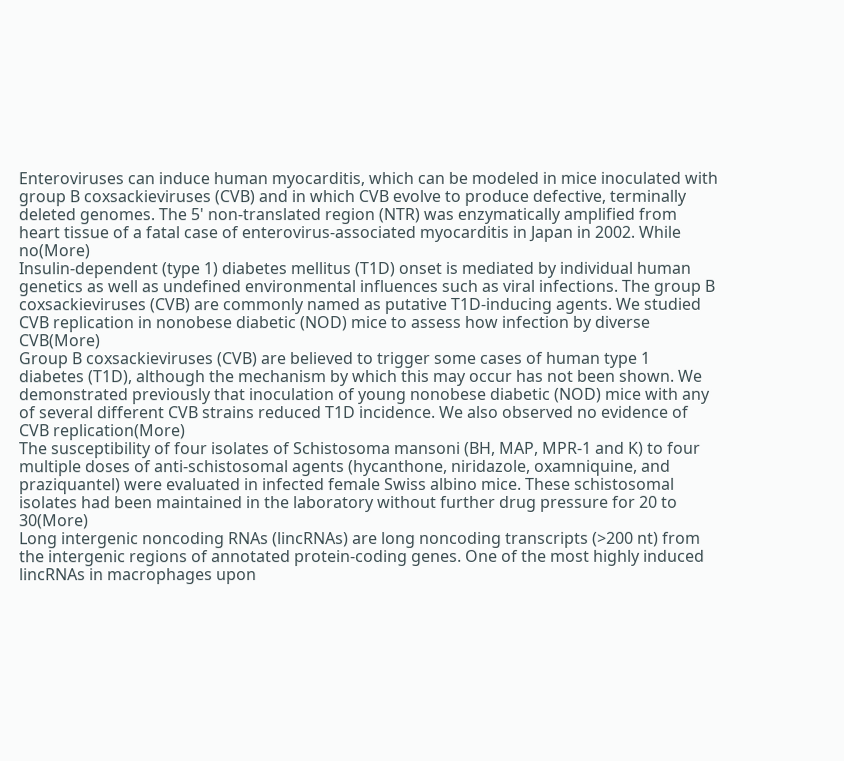Enteroviruses can induce human myocarditis, which can be modeled in mice inoculated with group B coxsackieviruses (CVB) and in which CVB evolve to produce defective, terminally deleted genomes. The 5' non-translated region (NTR) was enzymatically amplified from heart tissue of a fatal case of enterovirus-associated myocarditis in Japan in 2002. While no(More)
Insulin-dependent (type 1) diabetes mellitus (T1D) onset is mediated by individual human genetics as well as undefined environmental influences such as viral infections. The group B coxsackieviruses (CVB) are commonly named as putative T1D-inducing agents. We studied CVB replication in nonobese diabetic (NOD) mice to assess how infection by diverse CVB(More)
Group B coxsackieviruses (CVB) are believed to trigger some cases of human type 1 diabetes (T1D), although the mechanism by which this may occur has not been shown. We demonstrated previously that inoculation of young nonobese diabetic (NOD) mice with any of several different CVB strains reduced T1D incidence. We also observed no evidence of CVB replication(More)
The susceptibility of four isolates of Schistosoma mansoni (BH, MAP, MPR-1 and K) to four multiple doses of anti-schistosomal agents (hycanthone, niridazole, oxamniquine, and praziquantel) were evaluated in infected female Swiss albino mice. These schistosomal isolates had been maintained in the laboratory without further drug pressure for 20 to 30(More)
Long intergenic noncoding RNAs (lincRNAs) are long noncoding transcripts (>200 nt) from the intergenic regions of annotated protein-coding genes. One of the most highly induced lincRNAs in macrophages upon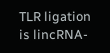TLR ligation is lincRNA-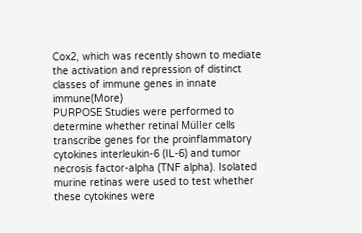Cox2, which was recently shown to mediate the activation and repression of distinct classes of immune genes in innate immune(More)
PURPOSE Studies were performed to determine whether retinal Müller cells transcribe genes for the proinflammatory cytokines interleukin-6 (IL-6) and tumor necrosis factor-alpha (TNF alpha). Isolated murine retinas were used to test whether these cytokines were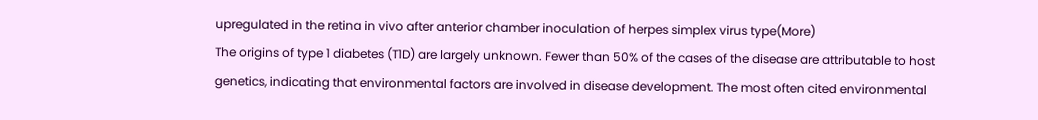upregulated in the retina in vivo after anterior chamber inoculation of herpes simplex virus type(More)
The origins of type 1 diabetes (T1D) are largely unknown. Fewer than 50% of the cases of the disease are attributable to host genetics, indicating that environmental factors are involved in disease development. The most often cited environmental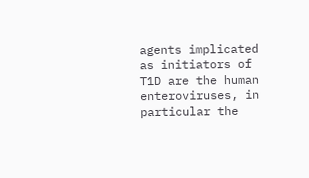agents implicated as initiators of T1D are the human enteroviruses, in particular the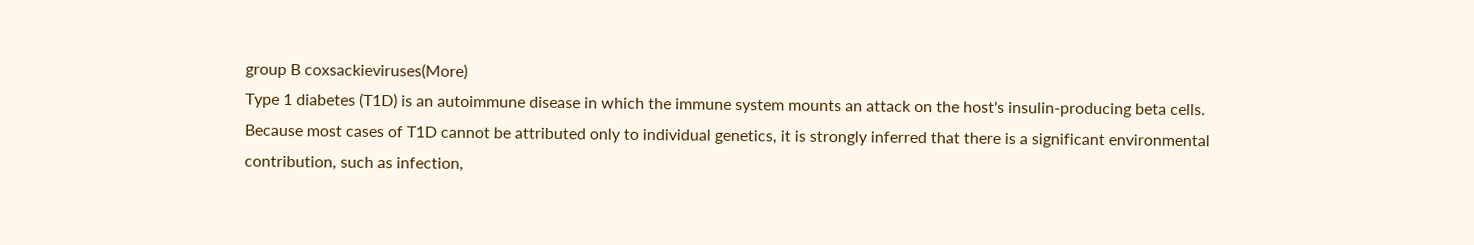group B coxsackieviruses(More)
Type 1 diabetes (T1D) is an autoimmune disease in which the immune system mounts an attack on the host's insulin-producing beta cells. Because most cases of T1D cannot be attributed only to individual genetics, it is strongly inferred that there is a significant environmental contribution, such as infection,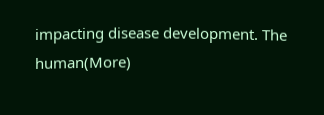impacting disease development. The human(More)